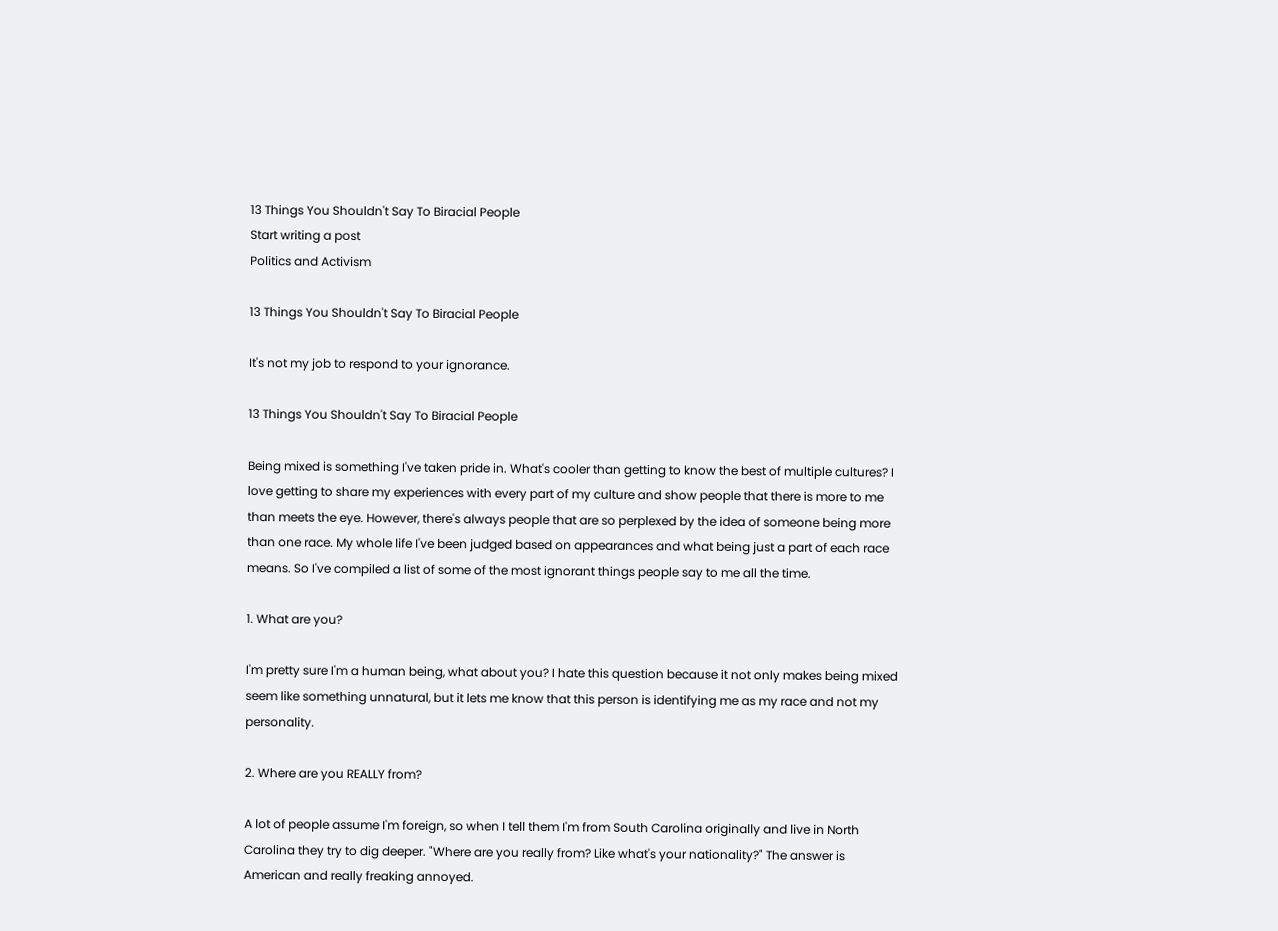13 Things You Shouldn't Say To Biracial People
Start writing a post
Politics and Activism

13 Things You Shouldn't Say To Biracial People

It's not my job to respond to your ignorance.

13 Things You Shouldn't Say To Biracial People

Being mixed is something I've taken pride in. What's cooler than getting to know the best of multiple cultures? I love getting to share my experiences with every part of my culture and show people that there is more to me than meets the eye. However, there's always people that are so perplexed by the idea of someone being more than one race. My whole life I've been judged based on appearances and what being just a part of each race means. So I've compiled a list of some of the most ignorant things people say to me all the time.

1. What are you?

I'm pretty sure I'm a human being, what about you? I hate this question because it not only makes being mixed seem like something unnatural, but it lets me know that this person is identifying me as my race and not my personality.

2. Where are you REALLY from?

A lot of people assume I'm foreign, so when I tell them I'm from South Carolina originally and live in North Carolina they try to dig deeper. "Where are you really from? Like what's your nationality?" The answer is American and really freaking annoyed.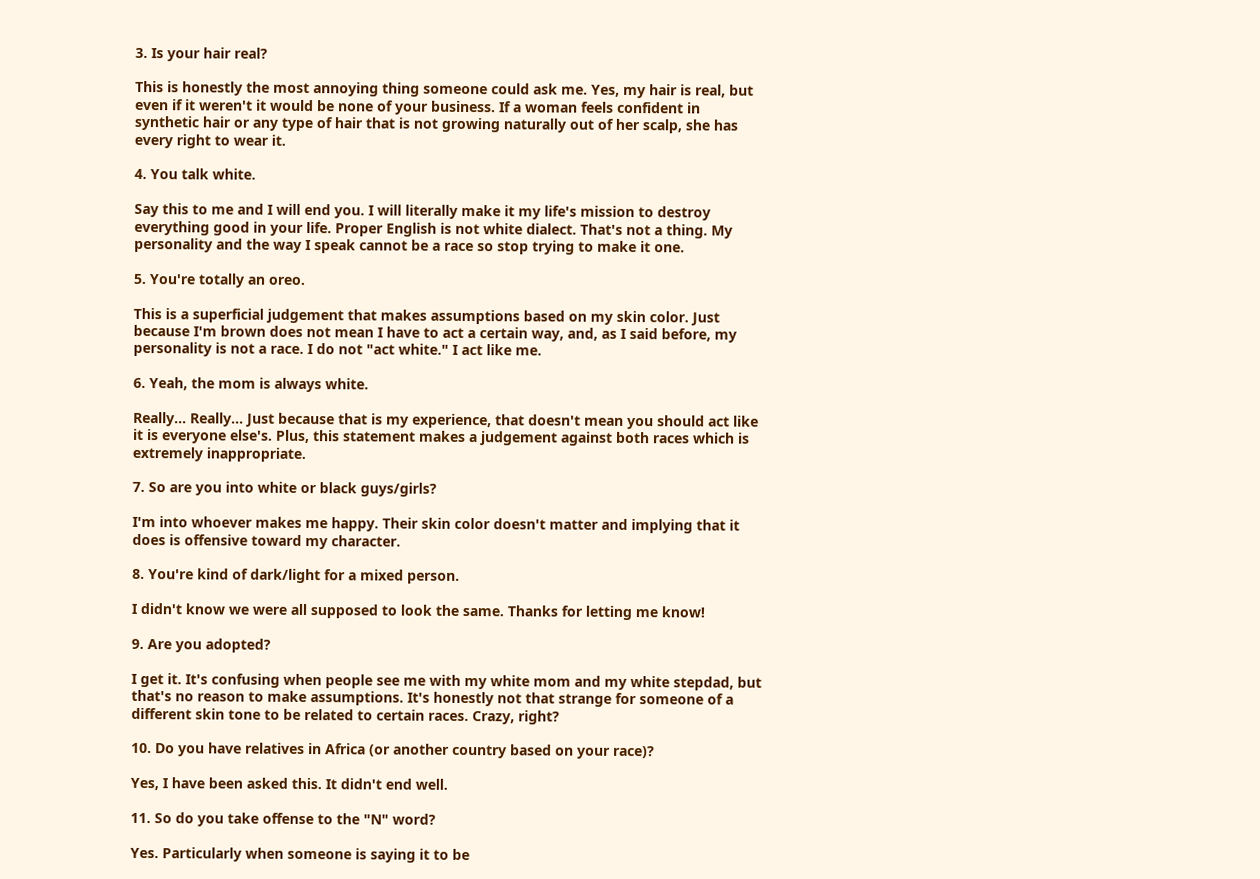3. Is your hair real?

This is honestly the most annoying thing someone could ask me. Yes, my hair is real, but even if it weren't it would be none of your business. If a woman feels confident in synthetic hair or any type of hair that is not growing naturally out of her scalp, she has every right to wear it.

4. You talk white.

Say this to me and I will end you. I will literally make it my life's mission to destroy everything good in your life. Proper English is not white dialect. That's not a thing. My personality and the way I speak cannot be a race so stop trying to make it one.

5. You're totally an oreo.

This is a superficial judgement that makes assumptions based on my skin color. Just because I'm brown does not mean I have to act a certain way, and, as I said before, my personality is not a race. I do not "act white." I act like me.

6. Yeah, the mom is always white.

Really... Really... Just because that is my experience, that doesn't mean you should act like it is everyone else's. Plus, this statement makes a judgement against both races which is extremely inappropriate.

7. So are you into white or black guys/girls?

I'm into whoever makes me happy. Their skin color doesn't matter and implying that it does is offensive toward my character.

8. You're kind of dark/light for a mixed person.

I didn't know we were all supposed to look the same. Thanks for letting me know!

9. Are you adopted?

I get it. It's confusing when people see me with my white mom and my white stepdad, but that's no reason to make assumptions. It's honestly not that strange for someone of a different skin tone to be related to certain races. Crazy, right?

10. Do you have relatives in Africa (or another country based on your race)?

Yes, I have been asked this. It didn't end well.

11. So do you take offense to the "N" word?

Yes. Particularly when someone is saying it to be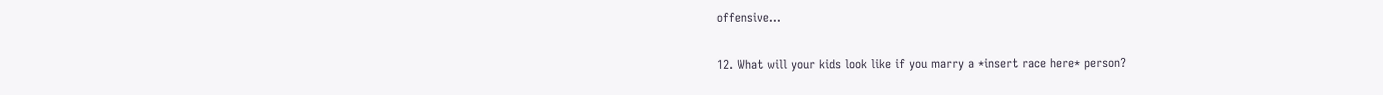offensive...

12. What will your kids look like if you marry a *insert race here* person?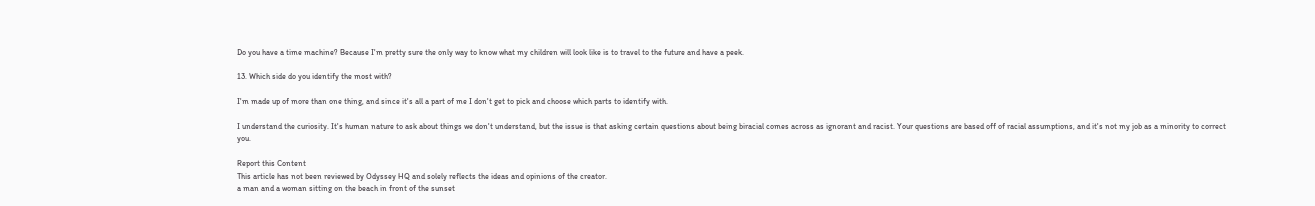Do you have a time machine? Because I'm pretty sure the only way to know what my children will look like is to travel to the future and have a peek.

13. Which side do you identify the most with?

I'm made up of more than one thing, and since it's all a part of me I don't get to pick and choose which parts to identify with.

I understand the curiosity. It's human nature to ask about things we don't understand, but the issue is that asking certain questions about being biracial comes across as ignorant and racist. Your questions are based off of racial assumptions, and it's not my job as a minority to correct you.

Report this Content
This article has not been reviewed by Odyssey HQ and solely reflects the ideas and opinions of the creator.
a man and a woman sitting on the beach in front of the sunset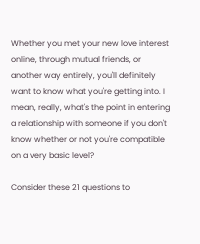Whether you met your new love interest online, through mutual friends, or another way entirely, you'll definitely want to know what you're getting into. I mean, really, what's the point in entering a relationship with someone if you don't know whether or not you're compatible on a very basic level?

Consider these 21 questions to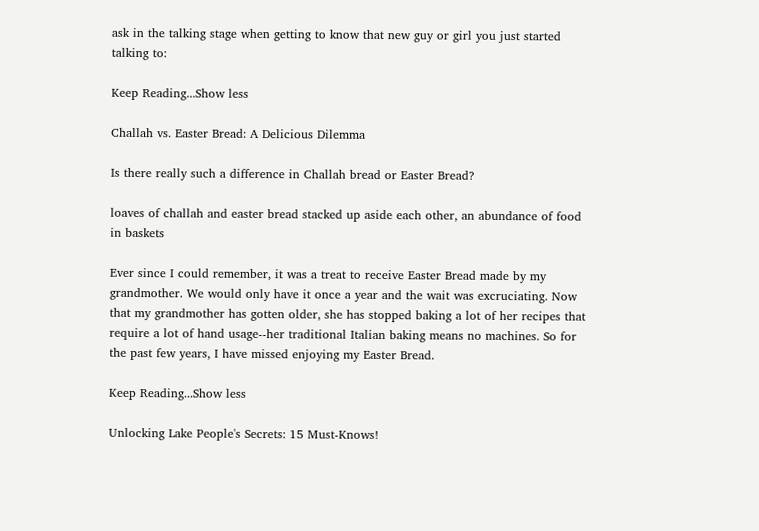ask in the talking stage when getting to know that new guy or girl you just started talking to:

Keep Reading...Show less

Challah vs. Easter Bread: A Delicious Dilemma

Is there really such a difference in Challah bread or Easter Bread?

loaves of challah and easter bread stacked up aside each other, an abundance of food in baskets

Ever since I could remember, it was a treat to receive Easter Bread made by my grandmother. We would only have it once a year and the wait was excruciating. Now that my grandmother has gotten older, she has stopped baking a lot of her recipes that require a lot of hand usage--her traditional Italian baking means no machines. So for the past few years, I have missed enjoying my Easter Bread.

Keep Reading...Show less

Unlocking Lake People's Secrets: 15 Must-Knows!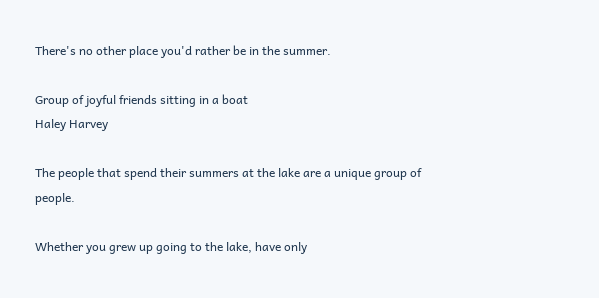There's no other place you'd rather be in the summer.

Group of joyful friends sitting in a boat
Haley Harvey

The people that spend their summers at the lake are a unique group of people.

Whether you grew up going to the lake, have only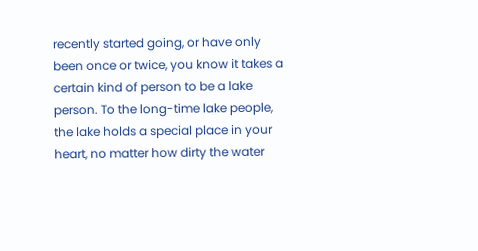recently started going, or have only been once or twice, you know it takes a certain kind of person to be a lake person. To the long-time lake people, the lake holds a special place in your heart, no matter how dirty the water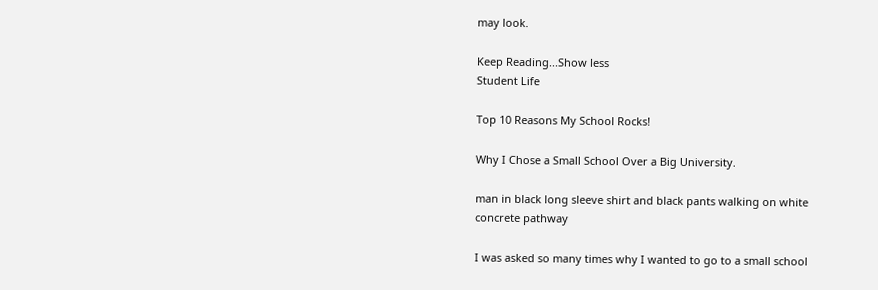may look.

Keep Reading...Show less
Student Life

Top 10 Reasons My School Rocks!

Why I Chose a Small School Over a Big University.

man in black long sleeve shirt and black pants walking on white concrete pathway

I was asked so many times why I wanted to go to a small school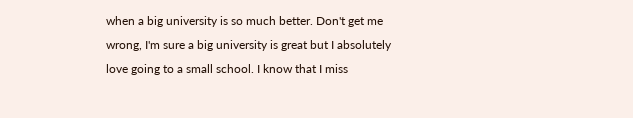when a big university is so much better. Don't get me wrong, I'm sure a big university is great but I absolutely love going to a small school. I know that I miss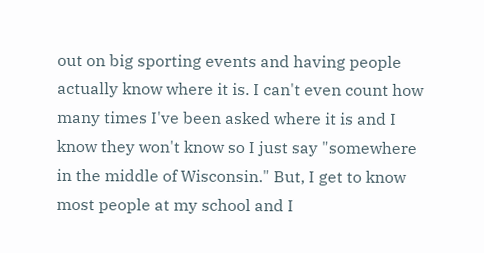out on big sporting events and having people actually know where it is. I can't even count how many times I've been asked where it is and I know they won't know so I just say "somewhere in the middle of Wisconsin." But, I get to know most people at my school and I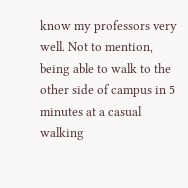know my professors very well. Not to mention, being able to walk to the other side of campus in 5 minutes at a casual walking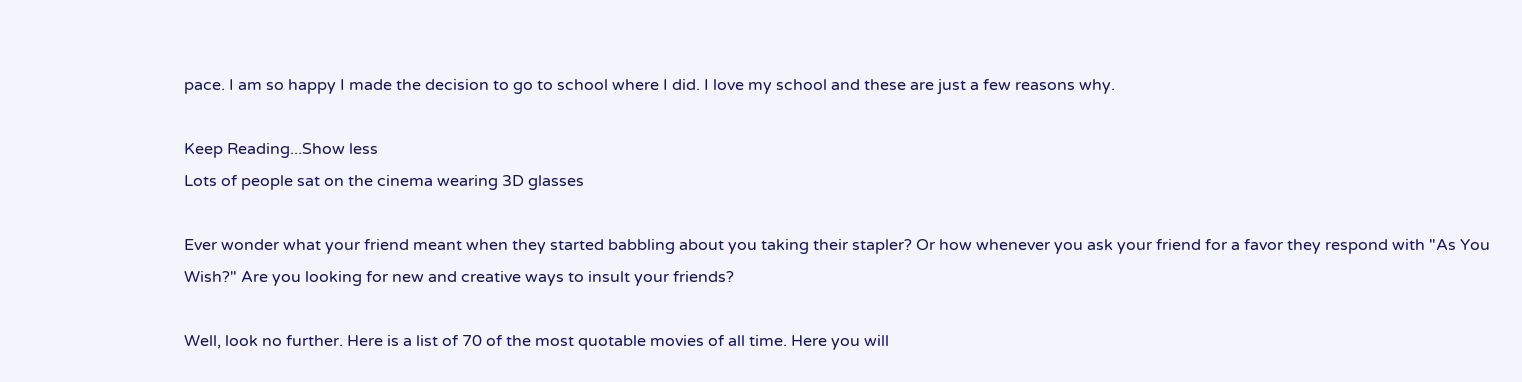pace. I am so happy I made the decision to go to school where I did. I love my school and these are just a few reasons why.

Keep Reading...Show less
Lots of people sat on the cinema wearing 3D glasses

Ever wonder what your friend meant when they started babbling about you taking their stapler? Or how whenever you ask your friend for a favor they respond with "As You Wish?" Are you looking for new and creative ways to insult your friends?

Well, look no further. Here is a list of 70 of the most quotable movies of all time. Here you will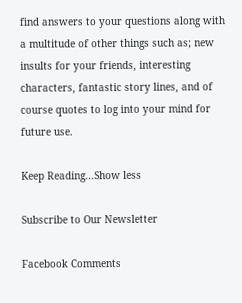find answers to your questions along with a multitude of other things such as; new insults for your friends, interesting characters, fantastic story lines, and of course quotes to log into your mind for future use.

Keep Reading...Show less

Subscribe to Our Newsletter

Facebook Comments